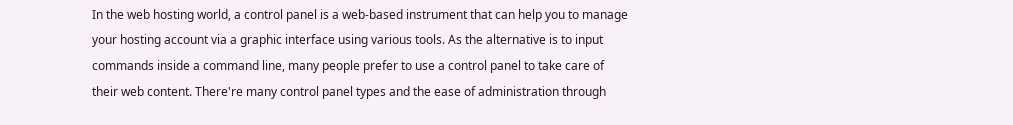In the web hosting world, a control panel is a web-based instrument that can help you to manage your hosting account via a graphic interface using various tools. As the alternative is to input commands inside a command line, many people prefer to use a control panel to take care of their web content. There're many control panel types and the ease of administration through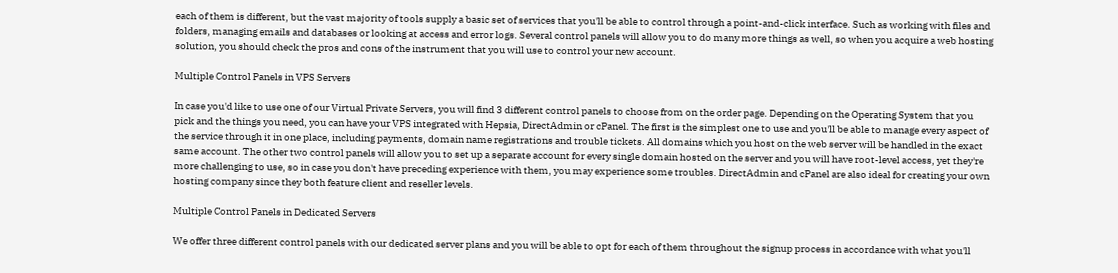each of them is different, but the vast majority of tools supply a basic set of services that you'll be able to control through a point-and-click interface. Such as working with files and folders, managing emails and databases or looking at access and error logs. Several control panels will allow you to do many more things as well, so when you acquire a web hosting solution, you should check the pros and cons of the instrument that you will use to control your new account.

Multiple Control Panels in VPS Servers

In case you'd like to use one of our Virtual Private Servers, you will find 3 different control panels to choose from on the order page. Depending on the Operating System that you pick and the things you need, you can have your VPS integrated with Hepsia, DirectAdmin or cPanel. The first is the simplest one to use and you'll be able to manage every aspect of the service through it in one place, including payments, domain name registrations and trouble tickets. All domains which you host on the web server will be handled in the exact same account. The other two control panels will allow you to set up a separate account for every single domain hosted on the server and you will have root-level access, yet they're more challenging to use, so in case you don't have preceding experience with them, you may experience some troubles. DirectAdmin and cPanel are also ideal for creating your own hosting company since they both feature client and reseller levels.

Multiple Control Panels in Dedicated Servers

We offer three different control panels with our dedicated server plans and you will be able to opt for each of them throughout the signup process in accordance with what you'll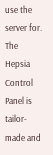use the server for. The Hepsia Control Panel is tailor-made and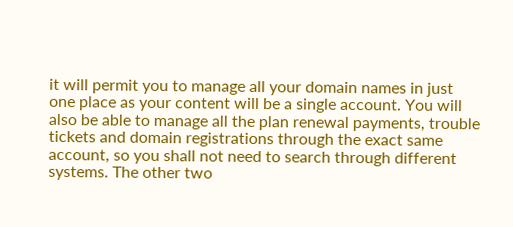it will permit you to manage all your domain names in just one place as your content will be a single account. You will also be able to manage all the plan renewal payments, trouble tickets and domain registrations through the exact same account, so you shall not need to search through different systems. The other two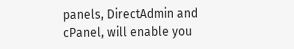panels, DirectAdmin and cPanel, will enable you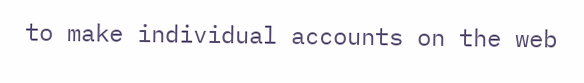to make individual accounts on the web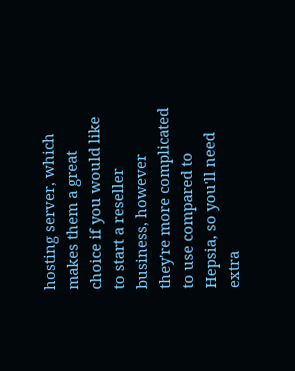hosting server, which makes them a great choice if you would like to start a reseller business, however they're more complicated to use compared to Hepsia, so you'll need extra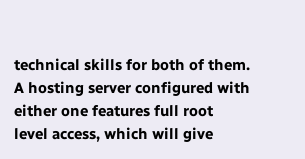technical skills for both of them. A hosting server configured with either one features full root level access, which will give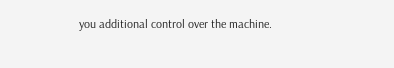you additional control over the machine.